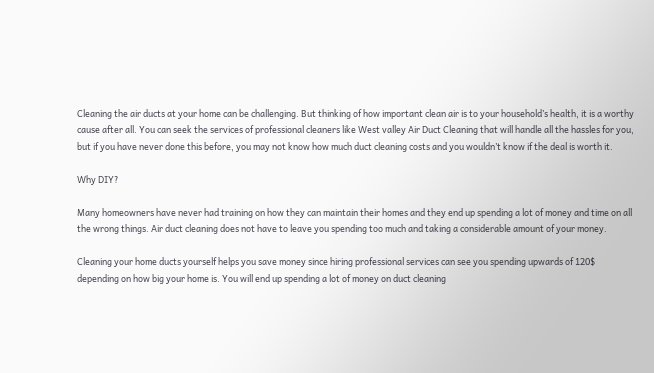Cleaning the air ducts at your home can be challenging. But thinking of how important clean air is to your household’s health, it is a worthy cause after all. You can seek the services of professional cleaners like West valley Air Duct Cleaning that will handle all the hassles for you, but if you have never done this before, you may not know how much duct cleaning costs and you wouldn’t know if the deal is worth it.

Why DIY?

Many homeowners have never had training on how they can maintain their homes and they end up spending a lot of money and time on all the wrong things. Air duct cleaning does not have to leave you spending too much and taking a considerable amount of your money.

Cleaning your home ducts yourself helps you save money since hiring professional services can see you spending upwards of 120$ depending on how big your home is. You will end up spending a lot of money on duct cleaning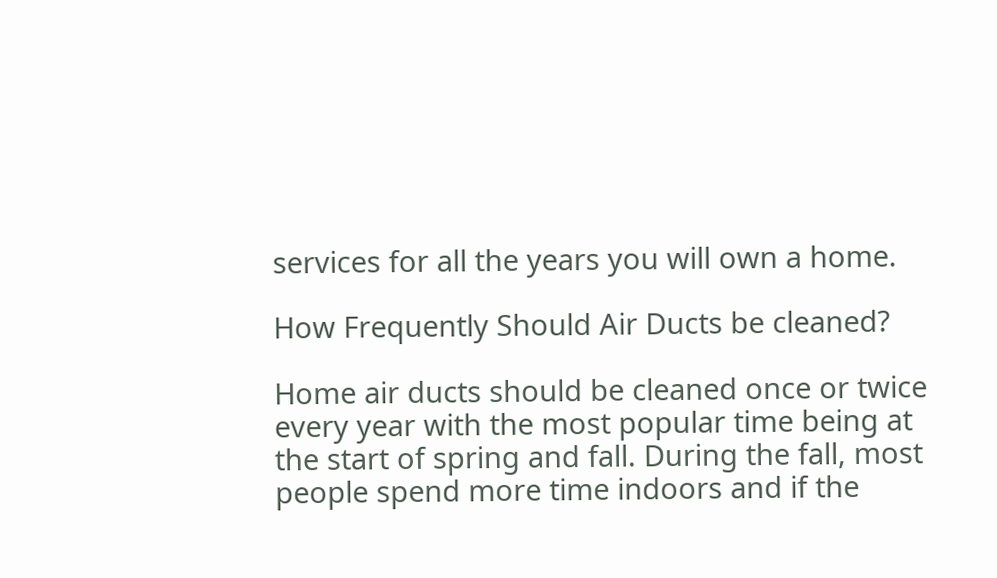services for all the years you will own a home.

How Frequently Should Air Ducts be cleaned?

Home air ducts should be cleaned once or twice every year with the most popular time being at the start of spring and fall. During the fall, most people spend more time indoors and if the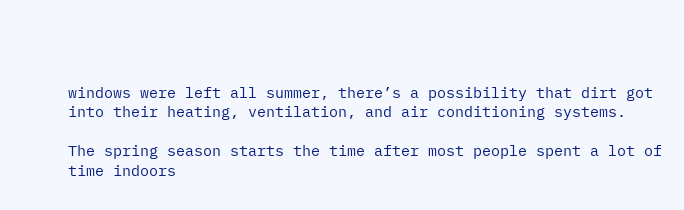windows were left all summer, there’s a possibility that dirt got into their heating, ventilation, and air conditioning systems.

The spring season starts the time after most people spent a lot of time indoors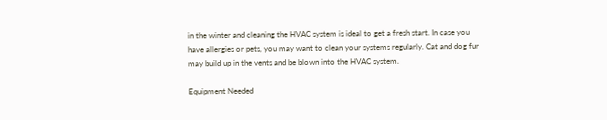in the winter and cleaning the HVAC system is ideal to get a fresh start. In case you have allergies or pets, you may want to clean your systems regularly. Cat and dog fur may build up in the vents and be blown into the HVAC system.

Equipment Needed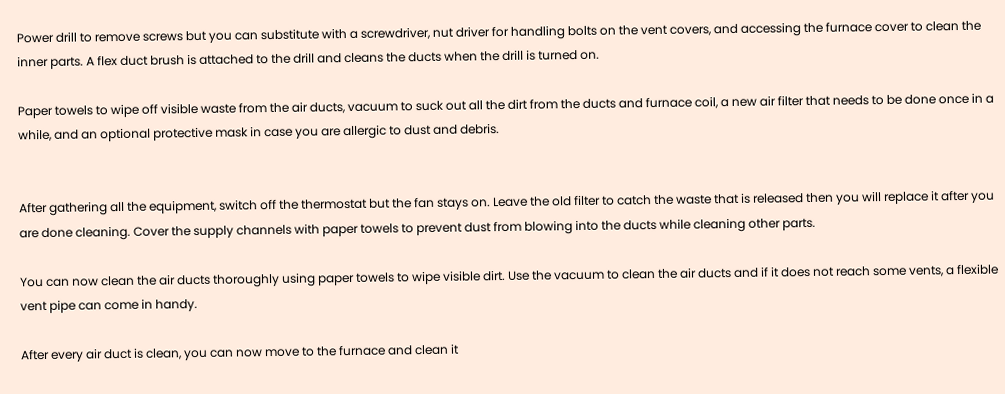Power drill to remove screws but you can substitute with a screwdriver, nut driver for handling bolts on the vent covers, and accessing the furnace cover to clean the inner parts. A flex duct brush is attached to the drill and cleans the ducts when the drill is turned on.

Paper towels to wipe off visible waste from the air ducts, vacuum to suck out all the dirt from the ducts and furnace coil, a new air filter that needs to be done once in a while, and an optional protective mask in case you are allergic to dust and debris.


After gathering all the equipment, switch off the thermostat but the fan stays on. Leave the old filter to catch the waste that is released then you will replace it after you are done cleaning. Cover the supply channels with paper towels to prevent dust from blowing into the ducts while cleaning other parts.

You can now clean the air ducts thoroughly using paper towels to wipe visible dirt. Use the vacuum to clean the air ducts and if it does not reach some vents, a flexible vent pipe can come in handy.

After every air duct is clean, you can now move to the furnace and clean it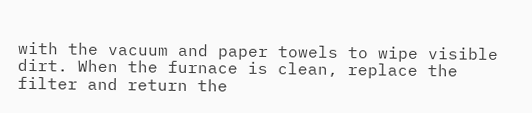with the vacuum and paper towels to wipe visible dirt. When the furnace is clean, replace the filter and return the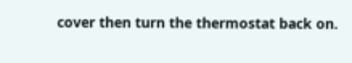cover then turn the thermostat back on.